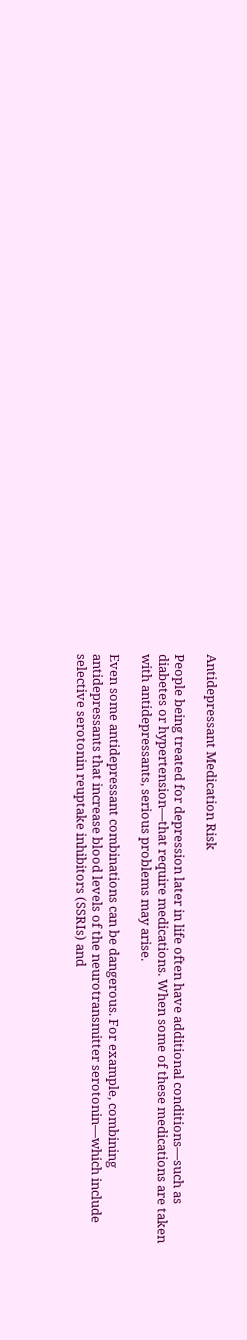Antidepressant Medication Risk

People being treated for depression later in life often have additional conditions—such as diabetes or hypertension—that require medications. When some of these medications are taken with antidepressants, serious problems may arise.

Even some antidepressant combinations can be dangerous. For example, combining antidepressants that increase blood levels of the neurotransmitter serotonin—which include selective serotonin reuptake inhibitors (SSRIs) and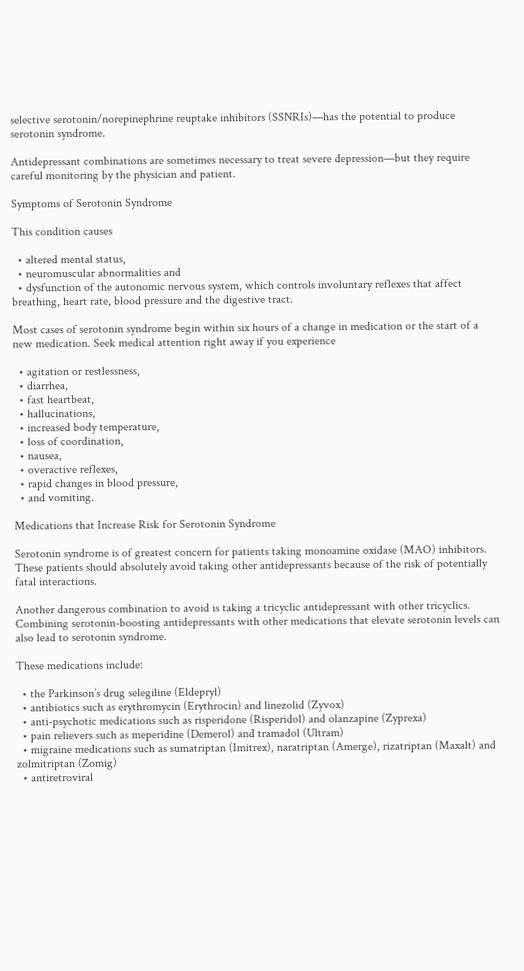selective serotonin/norepinephrine reuptake inhibitors (SSNRIs)—has the potential to produce serotonin syndrome.

Antidepressant combinations are sometimes necessary to treat severe depression—but they require careful monitoring by the physician and patient.

Symptoms of Serotonin Syndrome

This condition causes

  • altered mental status,
  • neuromuscular abnormalities and
  • dysfunction of the autonomic nervous system, which controls involuntary reflexes that affect breathing, heart rate, blood pressure and the digestive tract.

Most cases of serotonin syndrome begin within six hours of a change in medication or the start of a new medication. Seek medical attention right away if you experience

  • agitation or restlessness,
  • diarrhea,
  • fast heartbeat,
  • hallucinations,
  • increased body temperature,
  • loss of coordination,
  • nausea,
  • overactive reflexes,
  • rapid changes in blood pressure,
  • and vomiting.

Medications that Increase Risk for Serotonin Syndrome

Serotonin syndrome is of greatest concern for patients taking monoamine oxidase (MAO) inhibitors. These patients should absolutely avoid taking other antidepressants because of the risk of potentially fatal interactions.

Another dangerous combination to avoid is taking a tricyclic antidepressant with other tricyclics. Combining serotonin-boosting antidepressants with other medications that elevate serotonin levels can also lead to serotonin syndrome.

These medications include:

  • the Parkinson’s drug selegiline (Eldepryl)
  • antibiotics such as erythromycin (Erythrocin) and linezolid (Zyvox)
  • anti-psychotic medications such as risperidone (Risperidol) and olanzapine (Zyprexa)
  • pain relievers such as meperidine (Demerol) and tramadol (Ultram)
  • migraine medications such as sumatriptan (Imitrex), naratriptan (Amerge), rizatriptan (Maxalt) and zolmitriptan (Zomig)
  • antiretroviral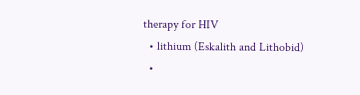therapy for HIV
  • lithium (Eskalith and Lithobid)
  •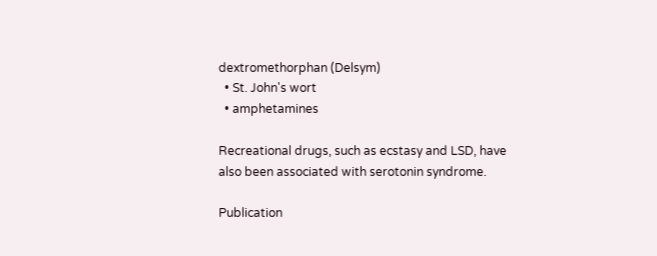dextromethorphan (Delsym)
  • St. John's wort
  • amphetamines

Recreational drugs, such as ecstasy and LSD, have also been associated with serotonin syndrome.

Publication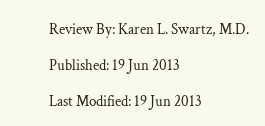Review By: Karen L. Swartz, M.D.

Published: 19 Jun 2013

Last Modified: 19 Jun 2013